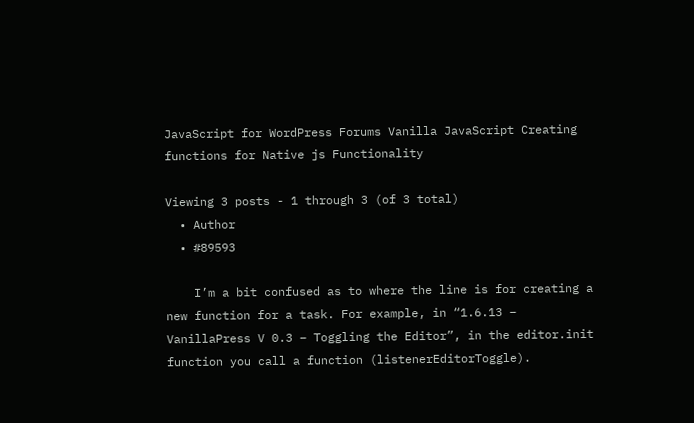JavaScript for WordPress Forums Vanilla JavaScript Creating functions for Native js Functionality

Viewing 3 posts - 1 through 3 (of 3 total)
  • Author
  • #89593

    I’m a bit confused as to where the line is for creating a new function for a task. For example, in “1.6.13 – VanillaPress V 0.3 – Toggling the Editor”, in the editor.init function you call a function (listenerEditorToggle).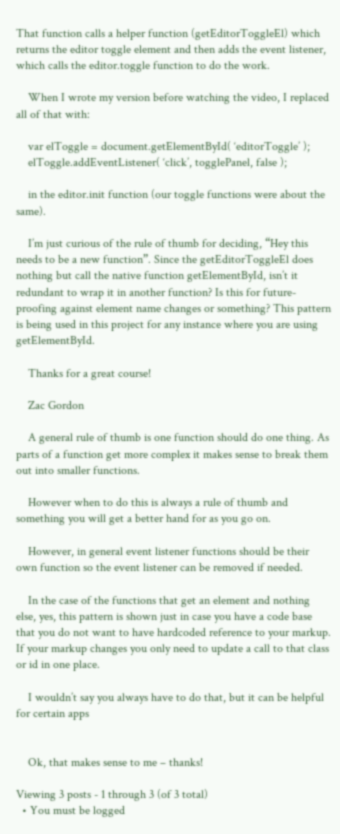That function calls a helper function (getEditorToggleEl) which returns the editor toggle element and then adds the event listener, which calls the editor.toggle function to do the work.

    When I wrote my version before watching the video, I replaced all of that with:

    var elToggle = document.getElementById( ‘editorToggle’ );
    elToggle.addEventListener( ‘click’, togglePanel, false );

    in the editor.init function (our toggle functions were about the same).

    I’m just curious of the rule of thumb for deciding, “Hey this needs to be a new function”. Since the getEditorToggleEl does nothing but call the native function getElementById, isn’t it redundant to wrap it in another function? Is this for future-proofing against element name changes or something? This pattern is being used in this project for any instance where you are using getElementById.

    Thanks for a great course!

    Zac Gordon

    A general rule of thumb is one function should do one thing. As parts of a function get more complex it makes sense to break them out into smaller functions.

    However when to do this is always a rule of thumb and something you will get a better hand for as you go on.

    However, in general event listener functions should be their own function so the event listener can be removed if needed.

    In the case of the functions that get an element and nothing else, yes, this pattern is shown just in case you have a code base that you do not want to have hardcoded reference to your markup. If your markup changes you only need to update a call to that class or id in one place.

    I wouldn’t say you always have to do that, but it can be helpful for certain apps


    Ok, that makes sense to me – thanks!

Viewing 3 posts - 1 through 3 (of 3 total)
  • You must be logged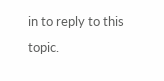in to reply to this topic.